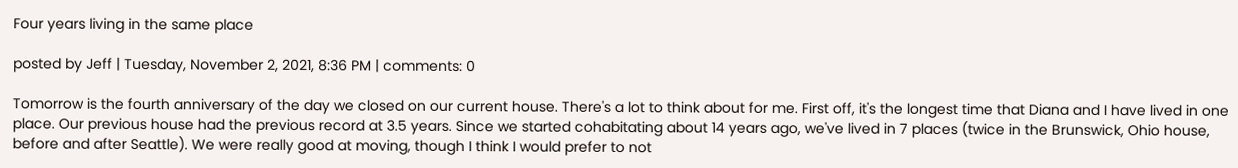Four years living in the same place

posted by Jeff | Tuesday, November 2, 2021, 8:36 PM | comments: 0

Tomorrow is the fourth anniversary of the day we closed on our current house. There's a lot to think about for me. First off, it's the longest time that Diana and I have lived in one place. Our previous house had the previous record at 3.5 years. Since we started cohabitating about 14 years ago, we've lived in 7 places (twice in the Brunswick, Ohio house, before and after Seattle). We were really good at moving, though I think I would prefer to not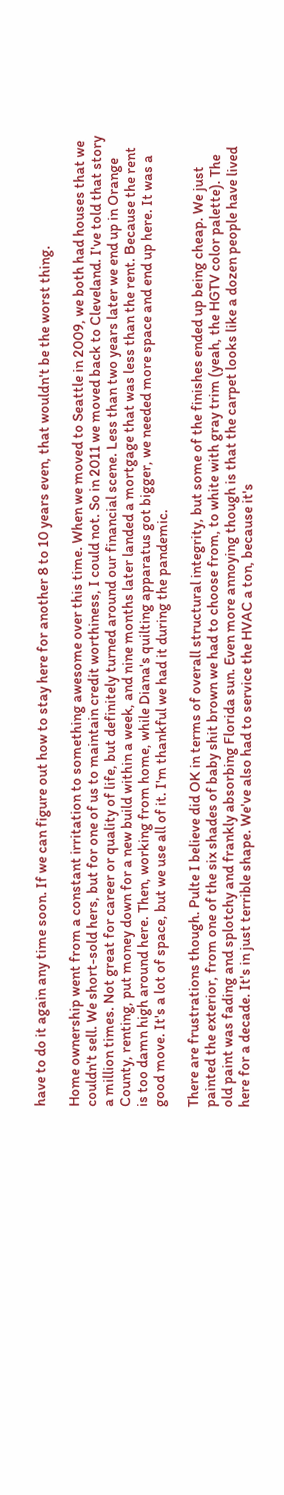have to do it again any time soon. If we can figure out how to stay here for another 8 to 10 years even, that wouldn't be the worst thing.

Home ownership went from a constant irritation to something awesome over this time. When we moved to Seattle in 2009, we both had houses that we couldn't sell. We short-sold hers, but for one of us to maintain credit worthiness, I could not. So in 2011 we moved back to Cleveland. I've told that story a million times. Not great for career or quality of life, but definitely turned around our financial scene. Less than two years later we end up in Orange County, renting, put money down for a new build within a week, and nine months later landed a mortgage that was less than the rent. Because the rent is too damn high around here. Then, working from home, while Diana's quilting apparatus got bigger, we needed more space and end up here. It was a good move. It's a lot of space, but we use all of it. I'm thankful we had it during the pandemic.

There are frustrations though. Pulte I believe did OK in terms of overall structural integrity, but some of the finishes ended up being cheap. We just painted the exterior, from one of the six shades of baby shit brown we had to choose from, to white with gray trim (yeah, the HGTV color palette). The old paint was fading and splotchy and frankly absorbing Florida sun. Even more annoying though is that the carpet looks like a dozen people have lived here for a decade. It's in just terrible shape. We've also had to service the HVAC a ton, because it's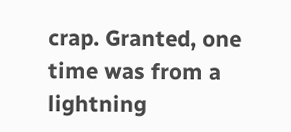crap. Granted, one time was from a lightning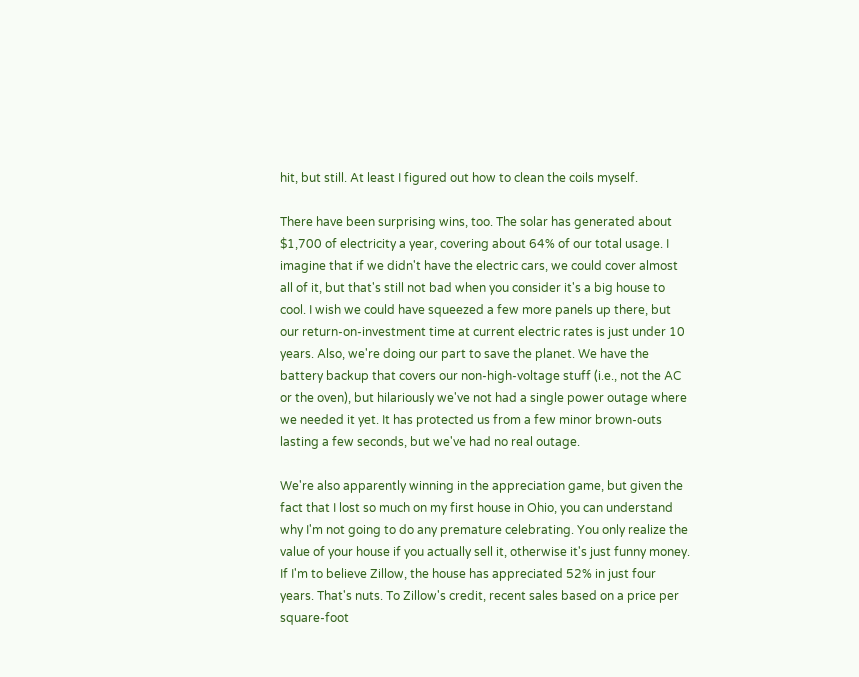hit, but still. At least I figured out how to clean the coils myself.

There have been surprising wins, too. The solar has generated about $1,700 of electricity a year, covering about 64% of our total usage. I imagine that if we didn't have the electric cars, we could cover almost all of it, but that's still not bad when you consider it's a big house to cool. I wish we could have squeezed a few more panels up there, but our return-on-investment time at current electric rates is just under 10 years. Also, we're doing our part to save the planet. We have the battery backup that covers our non-high-voltage stuff (i.e., not the AC or the oven), but hilariously we've not had a single power outage where we needed it yet. It has protected us from a few minor brown-outs lasting a few seconds, but we've had no real outage.

We're also apparently winning in the appreciation game, but given the fact that I lost so much on my first house in Ohio, you can understand why I'm not going to do any premature celebrating. You only realize the value of your house if you actually sell it, otherwise it's just funny money. If I'm to believe Zillow, the house has appreciated 52% in just four years. That's nuts. To Zillow's credit, recent sales based on a price per square-foot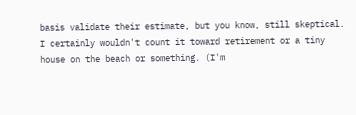basis validate their estimate, but you know, still skeptical. I certainly wouldn't count it toward retirement or a tiny house on the beach or something. (I'm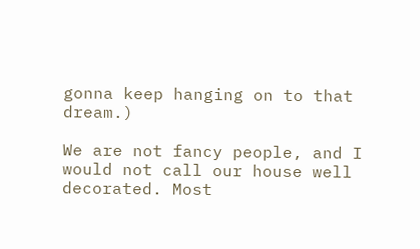gonna keep hanging on to that dream.)

We are not fancy people, and I would not call our house well decorated. Most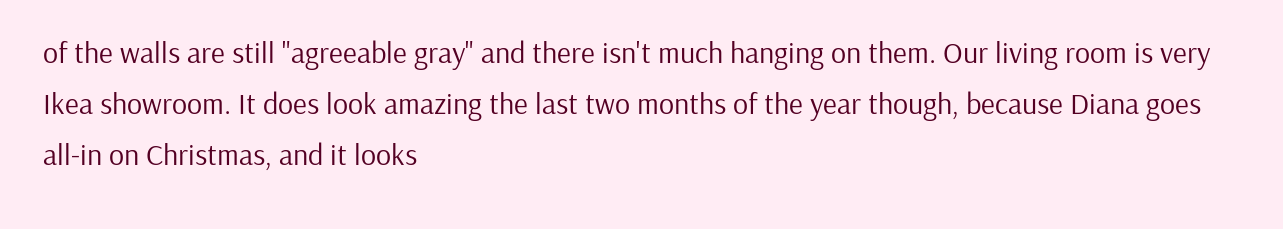of the walls are still "agreeable gray" and there isn't much hanging on them. Our living room is very Ikea showroom. It does look amazing the last two months of the year though, because Diana goes all-in on Christmas, and it looks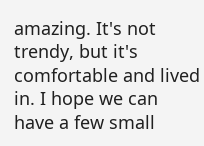amazing. It's not trendy, but it's comfortable and lived in. I hope we can have a few small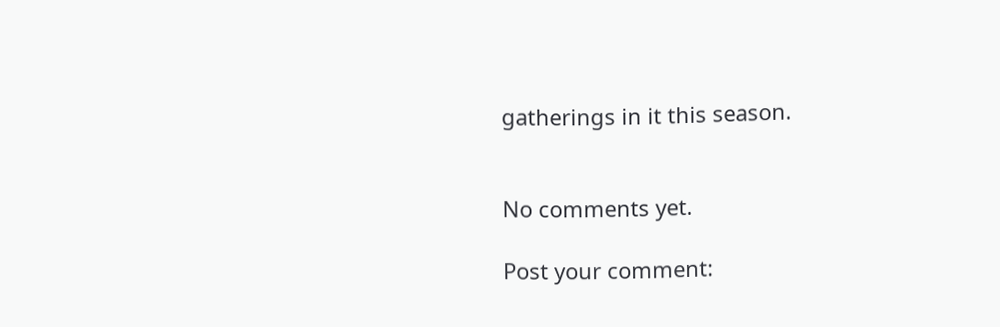gatherings in it this season.


No comments yet.

Post your comment: